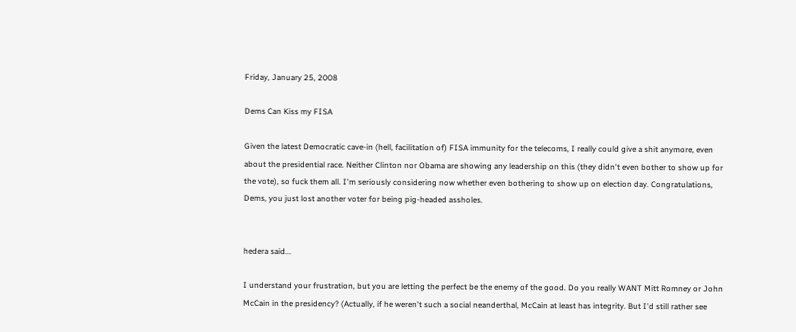Friday, January 25, 2008

Dems Can Kiss my FISA

Given the latest Democratic cave-in (hell, facilitation of) FISA immunity for the telecoms, I really could give a shit anymore, even about the presidential race. Neither Clinton nor Obama are showing any leadership on this (they didn't even bother to show up for the vote), so fuck them all. I'm seriously considering now whether even bothering to show up on election day. Congratulations, Dems, you just lost another voter for being pig-headed assholes.


hedera said...

I understand your frustration, but you are letting the perfect be the enemy of the good. Do you really WANT Mitt Romney or John McCain in the presidency? (Actually, if he weren't such a social neanderthal, McCain at least has integrity. But I'd still rather see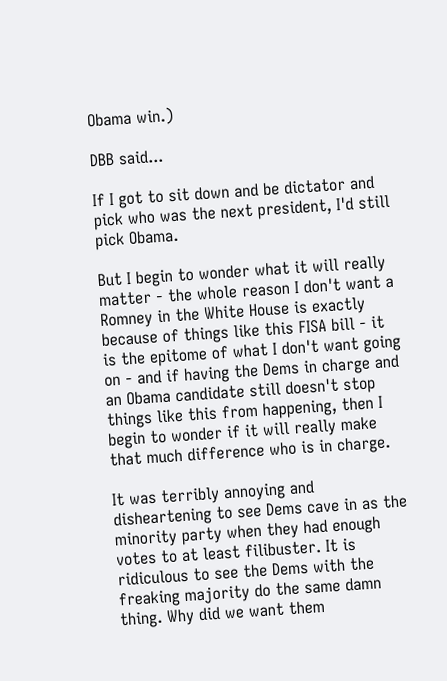Obama win.)

DBB said...

If I got to sit down and be dictator and pick who was the next president, I'd still pick Obama.

But I begin to wonder what it will really matter - the whole reason I don't want a Romney in the White House is exactly because of things like this FISA bill - it is the epitome of what I don't want going on - and if having the Dems in charge and an Obama candidate still doesn't stop things like this from happening, then I begin to wonder if it will really make that much difference who is in charge.

It was terribly annoying and disheartening to see Dems cave in as the minority party when they had enough votes to at least filibuster. It is ridiculous to see the Dems with the freaking majority do the same damn thing. Why did we want them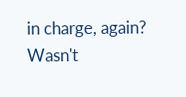in charge, again? Wasn't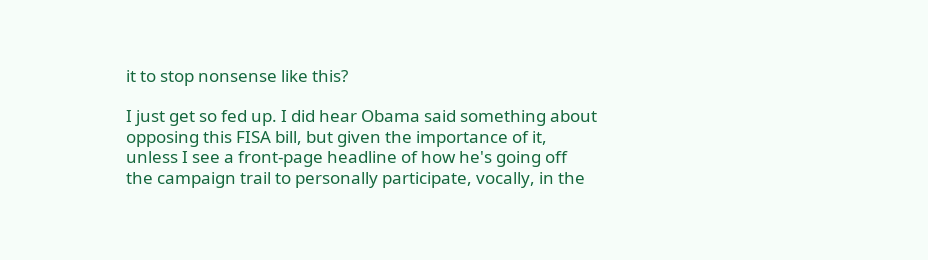it to stop nonsense like this?

I just get so fed up. I did hear Obama said something about opposing this FISA bill, but given the importance of it, unless I see a front-page headline of how he's going off the campaign trail to personally participate, vocally, in the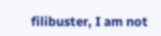filibuster, I am not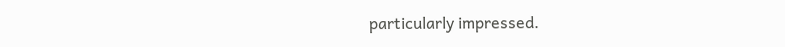particularly impressed.